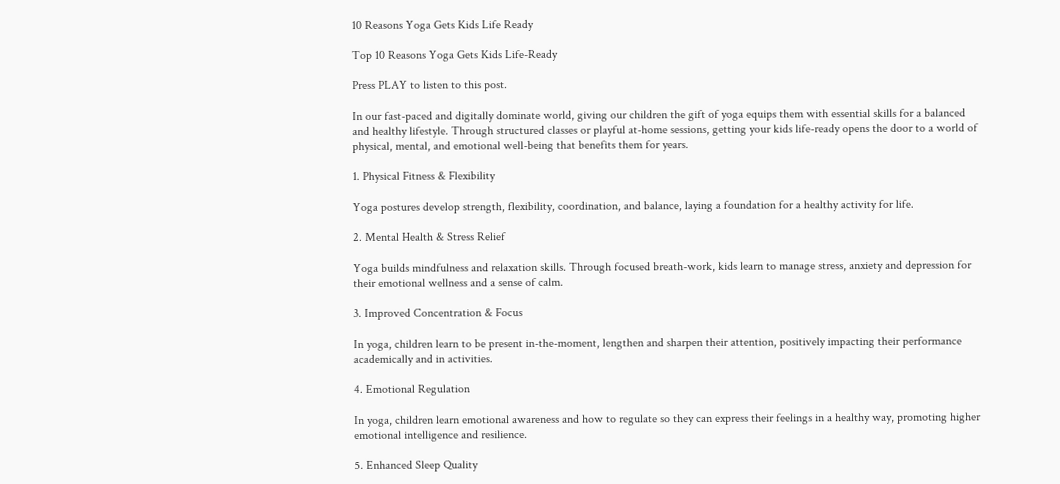10 Reasons Yoga Gets Kids Life Ready

Top 10 Reasons Yoga Gets Kids Life-Ready

Press PLAY to listen to this post.

In our fast-paced and digitally dominate world, giving our children the gift of yoga equips them with essential skills for a balanced and healthy lifestyle. Through structured classes or playful at-home sessions, getting your kids life-ready opens the door to a world of physical, mental, and emotional well-being that benefits them for years.

1. Physical Fitness & Flexibility

Yoga postures develop strength, flexibility, coordination, and balance, laying a foundation for a healthy activity for life.

2. Mental Health & Stress Relief

Yoga builds mindfulness and relaxation skills. Through focused breath-work, kids learn to manage stress, anxiety and depression for their emotional wellness and a sense of calm.

3. Improved Concentration & Focus

In yoga, children learn to be present in-the-moment, lengthen and sharpen their attention, positively impacting their performance academically and in activities.

4. Emotional Regulation

In yoga, children learn emotional awareness and how to regulate so they can express their feelings in a healthy way, promoting higher emotional intelligence and resilience.

5. Enhanced Sleep Quality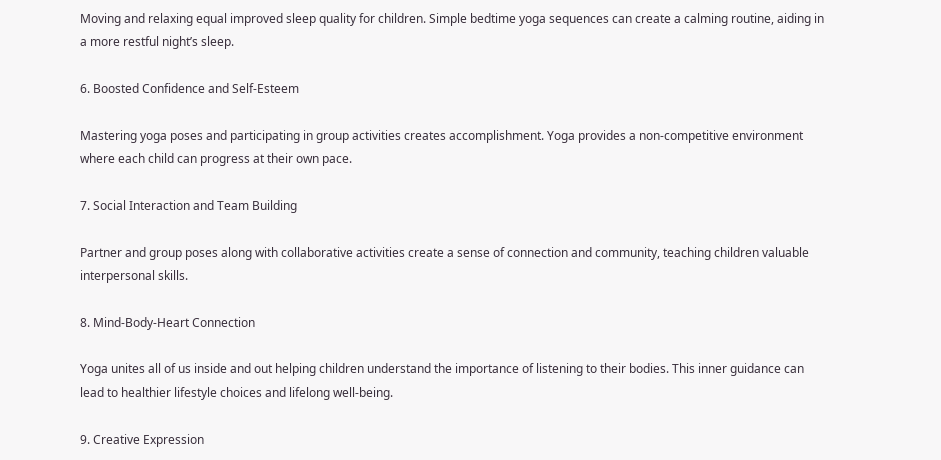Moving and relaxing equal improved sleep quality for children. Simple bedtime yoga sequences can create a calming routine, aiding in a more restful night’s sleep.

6. Boosted Confidence and Self-Esteem

Mastering yoga poses and participating in group activities creates accomplishment. Yoga provides a non-competitive environment where each child can progress at their own pace.

7. Social Interaction and Team Building

Partner and group poses along with collaborative activities create a sense of connection and community, teaching children valuable interpersonal skills.

8. Mind-Body-Heart Connection

Yoga unites all of us inside and out helping children understand the importance of listening to their bodies. This inner guidance can lead to healthier lifestyle choices and lifelong well-being.

9. Creative Expression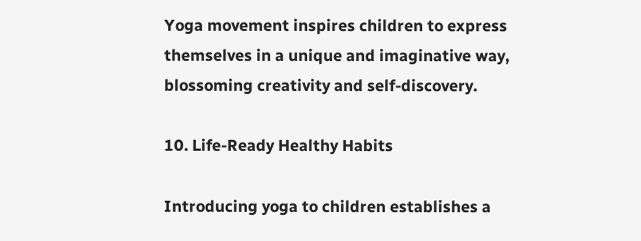Yoga movement inspires children to express themselves in a unique and imaginative way, blossoming creativity and self-discovery.

10. Life-Ready Healthy Habits

Introducing yoga to children establishes a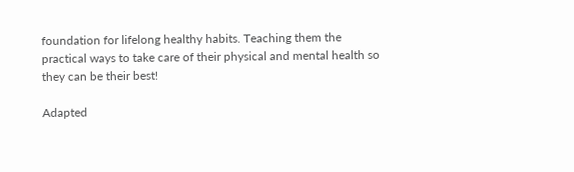foundation for lifelong healthy habits. Teaching them the practical ways to take care of their physical and mental health so they can be their best!

Adapted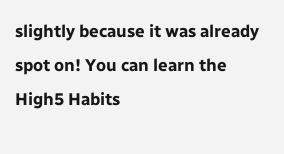slightly because it was already spot on! You can learn the High5 Habits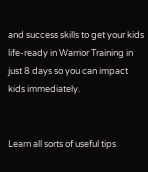and success skills to get your kids life-ready in Warrior Training in just 8 days so you can impact kids immediately.


Learn all sorts of useful tips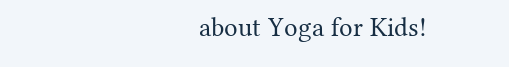about Yoga for Kids!